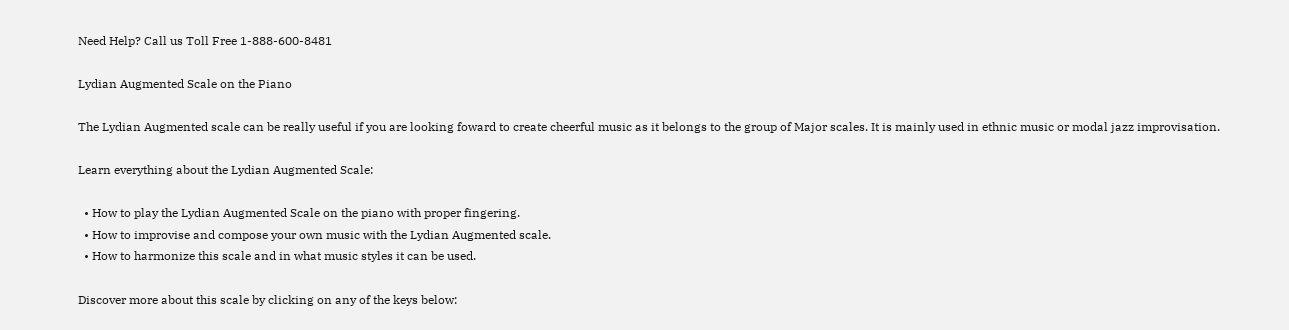Need Help? Call us Toll Free 1-888-600-8481

Lydian Augmented Scale on the Piano

The Lydian Augmented scale can be really useful if you are looking foward to create cheerful music as it belongs to the group of Major scales. It is mainly used in ethnic music or modal jazz improvisation.

Learn everything about the Lydian Augmented Scale:

  • How to play the Lydian Augmented Scale on the piano with proper fingering.
  • How to improvise and compose your own music with the Lydian Augmented scale.
  • How to harmonize this scale and in what music styles it can be used.

Discover more about this scale by clicking on any of the keys below: